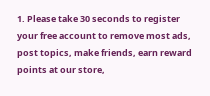1. Please take 30 seconds to register your free account to remove most ads, post topics, make friends, earn reward points at our store,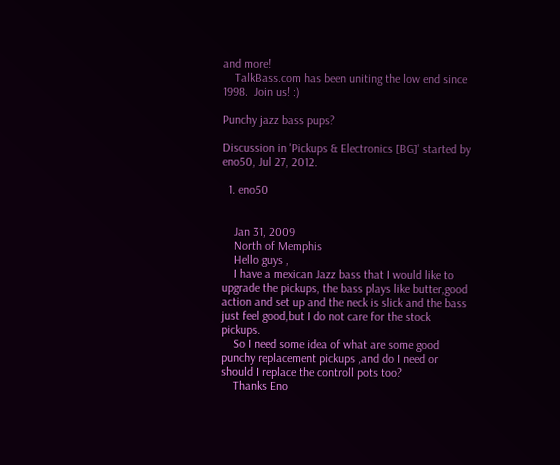and more!
    TalkBass.com has been uniting the low end since 1998.  Join us! :)

Punchy jazz bass pups?

Discussion in 'Pickups & Electronics [BG]' started by eno50, Jul 27, 2012.

  1. eno50


    Jan 31, 2009
    North of Memphis
    Hello guys ,
    I have a mexican Jazz bass that I would like to upgrade the pickups, the bass plays like butter,good action and set up and the neck is slick and the bass just feel good,but I do not care for the stock pickups.
    So I need some idea of what are some good punchy replacement pickups ,and do I need or should I replace the controll pots too?
    Thanks Eno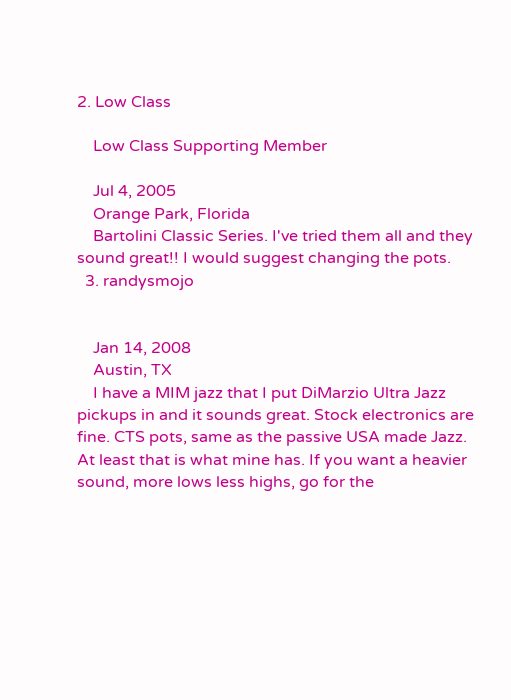2. Low Class

    Low Class Supporting Member

    Jul 4, 2005
    Orange Park, Florida
    Bartolini Classic Series. I've tried them all and they sound great!! I would suggest changing the pots.
  3. randysmojo


    Jan 14, 2008
    Austin, TX
    I have a MIM jazz that I put DiMarzio Ultra Jazz pickups in and it sounds great. Stock electronics are fine. CTS pots, same as the passive USA made Jazz. At least that is what mine has. If you want a heavier sound, more lows less highs, go for the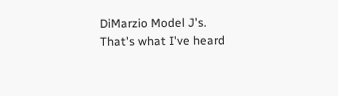DiMarzio Model J's. That's what I've heard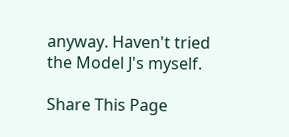anyway. Haven't tried the Model J's myself.

Share This Page